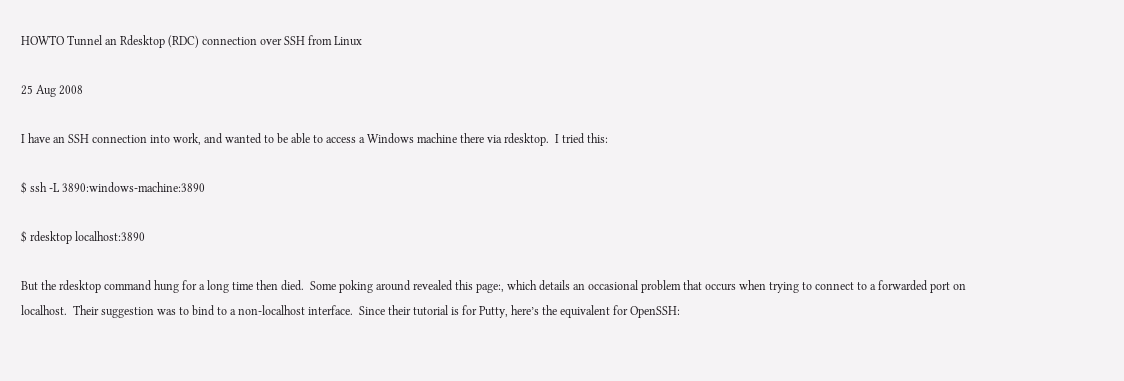HOWTO Tunnel an Rdesktop (RDC) connection over SSH from Linux

25 Aug 2008

I have an SSH connection into work, and wanted to be able to access a Windows machine there via rdesktop.  I tried this:

$ ssh -L 3890:windows-machine:3890

$ rdesktop localhost:3890

But the rdesktop command hung for a long time then died.  Some poking around revealed this page:, which details an occasional problem that occurs when trying to connect to a forwarded port on localhost.  Their suggestion was to bind to a non-localhost interface.  Since their tutorial is for Putty, here’s the equivalent for OpenSSH: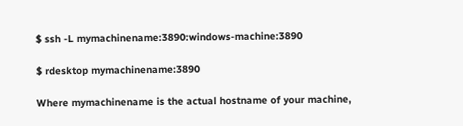$ ssh -L mymachinename:3890:windows-machine:3890

$ rdesktop mymachinename:3890

Where mymachinename is the actual hostname of your machine,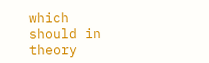which should in theory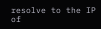resolve to the IP of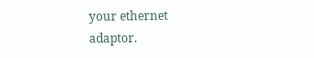your ethernet adaptor.